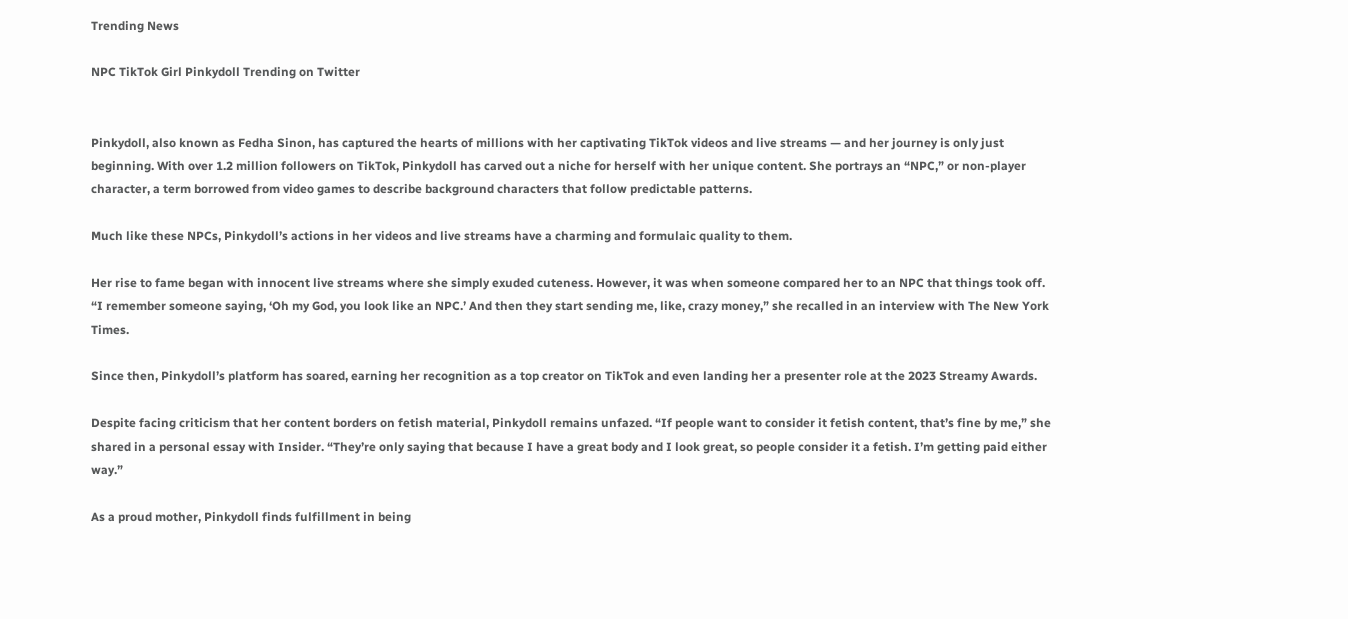Trending News

NPC TikTok Girl Pinkydoll Trending on Twitter


Pinkydoll, also known as Fedha Sinon, has captured the hearts of millions with her captivating TikTok videos and live streams — and her journey is only just beginning. With over 1.2 million followers on TikTok, Pinkydoll has carved out a niche for herself with her unique content. She portrays an “NPC,” or non-player character, a term borrowed from video games to describe background characters that follow predictable patterns.

Much like these NPCs, Pinkydoll’s actions in her videos and live streams have a charming and formulaic quality to them.

Her rise to fame began with innocent live streams where she simply exuded cuteness. However, it was when someone compared her to an NPC that things took off. “I remember someone saying, ‘Oh my God, you look like an NPC.’ And then they start sending me, like, crazy money,” she recalled in an interview with The New York Times.

Since then, Pinkydoll’s platform has soared, earning her recognition as a top creator on TikTok and even landing her a presenter role at the 2023 Streamy Awards.

Despite facing criticism that her content borders on fetish material, Pinkydoll remains unfazed. “If people want to consider it fetish content, that’s fine by me,” she shared in a personal essay with Insider. “They’re only saying that because I have a great body and I look great, so people consider it a fetish. I’m getting paid either way.”

As a proud mother, Pinkydoll finds fulfillment in being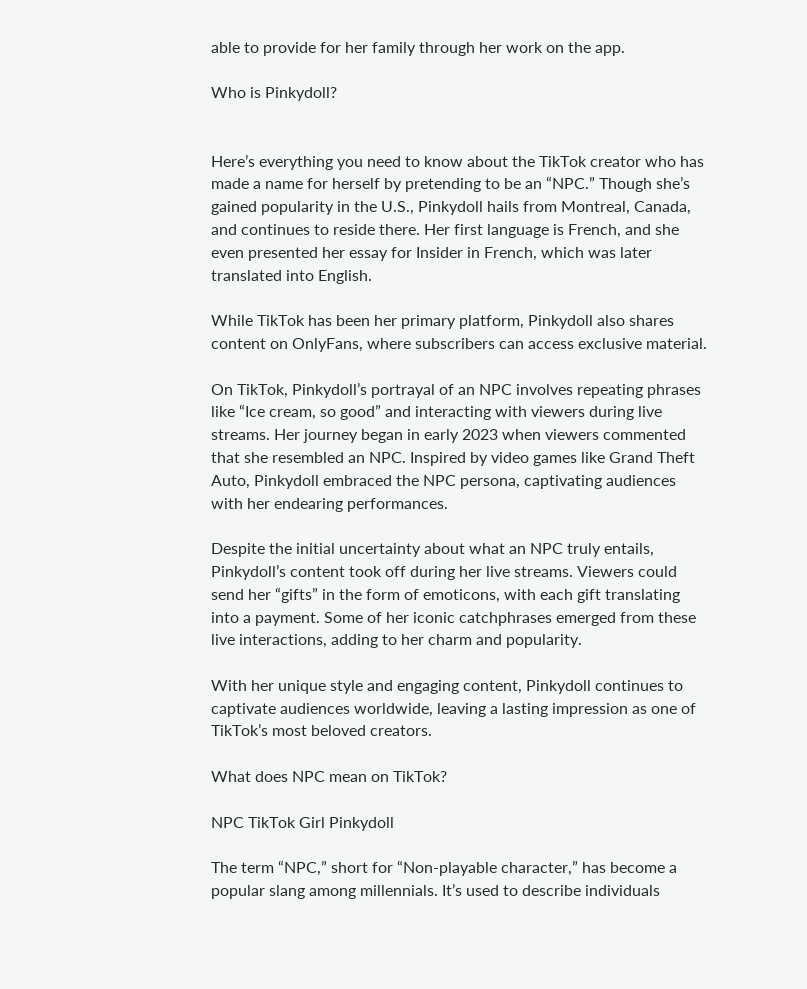able to provide for her family through her work on the app.

Who is Pinkydoll?


Here’s everything you need to know about the TikTok creator who has made a name for herself by pretending to be an “NPC.” Though she’s gained popularity in the U.S., Pinkydoll hails from Montreal, Canada, and continues to reside there. Her first language is French, and she even presented her essay for Insider in French, which was later translated into English.

While TikTok has been her primary platform, Pinkydoll also shares content on OnlyFans, where subscribers can access exclusive material.

On TikTok, Pinkydoll’s portrayal of an NPC involves repeating phrases like “Ice cream, so good” and interacting with viewers during live streams. Her journey began in early 2023 when viewers commented that she resembled an NPC. Inspired by video games like Grand Theft Auto, Pinkydoll embraced the NPC persona, captivating audiences with her endearing performances.

Despite the initial uncertainty about what an NPC truly entails, Pinkydoll’s content took off during her live streams. Viewers could send her “gifts” in the form of emoticons, with each gift translating into a payment. Some of her iconic catchphrases emerged from these live interactions, adding to her charm and popularity.

With her unique style and engaging content, Pinkydoll continues to captivate audiences worldwide, leaving a lasting impression as one of TikTok’s most beloved creators.

What does NPC mean on TikTok?

NPC TikTok Girl Pinkydoll

The term “NPC,” short for “Non-playable character,” has become a popular slang among millennials. It’s used to describe individuals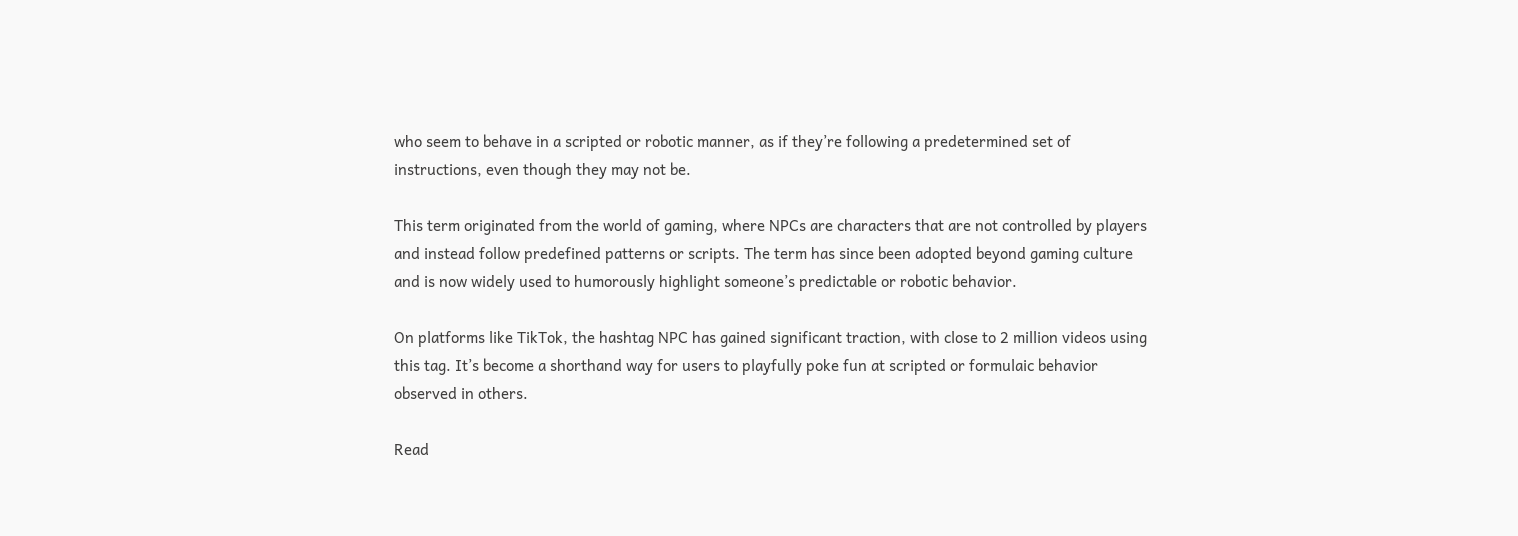who seem to behave in a scripted or robotic manner, as if they’re following a predetermined set of instructions, even though they may not be.

This term originated from the world of gaming, where NPCs are characters that are not controlled by players and instead follow predefined patterns or scripts. The term has since been adopted beyond gaming culture and is now widely used to humorously highlight someone’s predictable or robotic behavior.

On platforms like TikTok, the hashtag NPC has gained significant traction, with close to 2 million videos using this tag. It’s become a shorthand way for users to playfully poke fun at scripted or formulaic behavior observed in others.

Read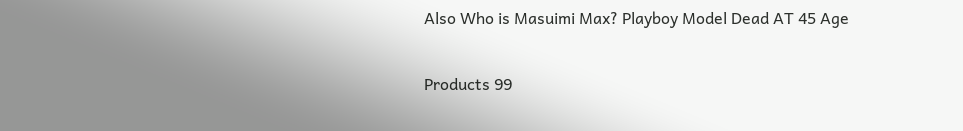Also Who is Masuimi Max? Playboy Model Dead AT 45 Age

Products 99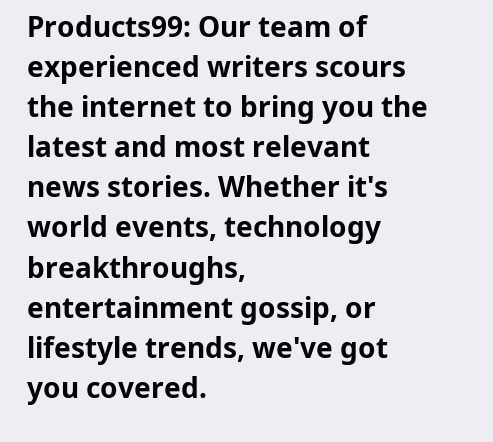Products99: Our team of experienced writers scours the internet to bring you the latest and most relevant news stories. Whether it's world events, technology breakthroughs, entertainment gossip, or lifestyle trends, we've got you covered.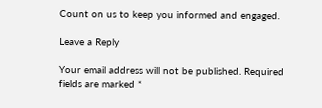Count on us to keep you informed and engaged.

Leave a Reply

Your email address will not be published. Required fields are marked *